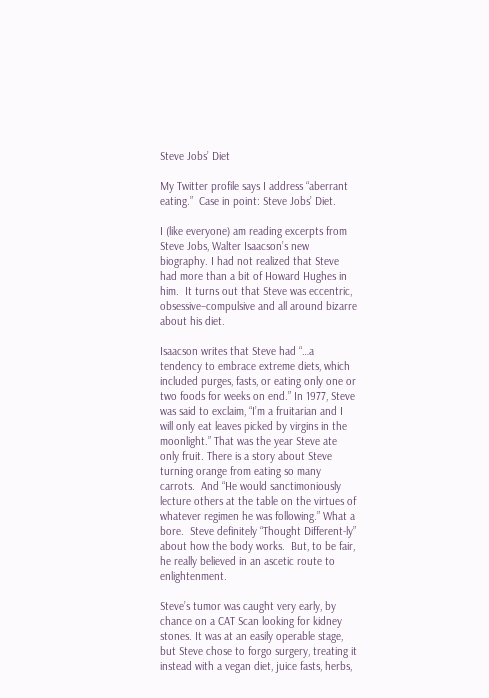Steve Jobs’ Diet

My Twitter profile says I address “aberrant eating.”  Case in point: Steve Jobs’ Diet.

I (like everyone) am reading excerpts from Steve Jobs, Walter Isaacson’s new biography. I had not realized that Steve had more than a bit of Howard Hughes in him.  It turns out that Steve was eccentric, obsessive–compulsive and all around bizarre about his diet.

Isaacson writes that Steve had “…a tendency to embrace extreme diets, which included purges, fasts, or eating only one or two foods for weeks on end.” In 1977, Steve was said to exclaim, “I’m a fruitarian and I will only eat leaves picked by virgins in the moonlight.” That was the year Steve ate only fruit. There is a story about Steve turning orange from eating so many carrots.  And “He would sanctimoniously lecture others at the table on the virtues of whatever regimen he was following.” What a bore.  Steve definitely “Thought Different-ly” about how the body works.  But, to be fair, he really believed in an ascetic route to enlightenment.

Steve’s tumor was caught very early, by chance on a CAT Scan looking for kidney stones. It was at an easily operable stage, but Steve chose to forgo surgery, treating it instead with a vegan diet, juice fasts, herbs,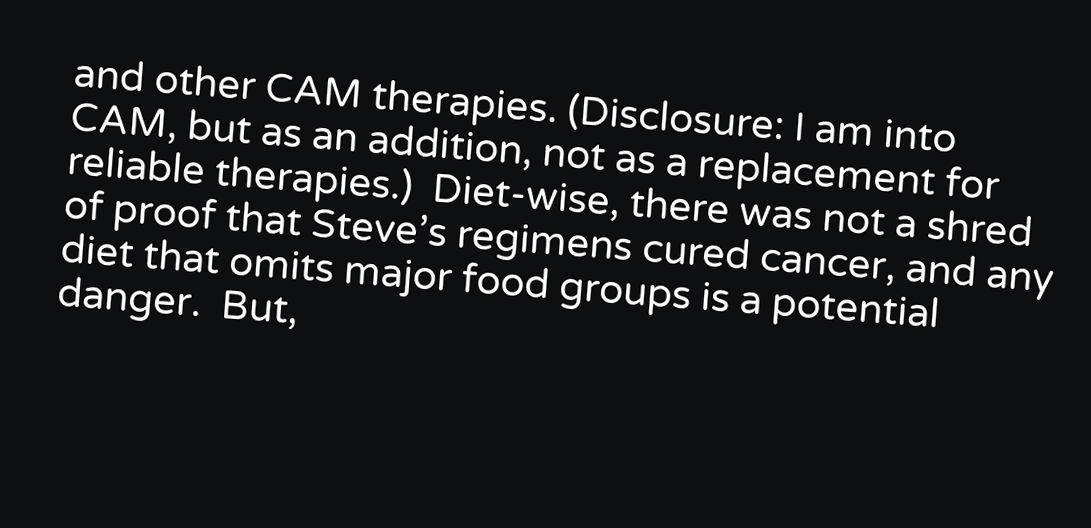and other CAM therapies. (Disclosure: I am into CAM, but as an addition, not as a replacement for reliable therapies.)  Diet-wise, there was not a shred of proof that Steve’s regimens cured cancer, and any diet that omits major food groups is a potential danger.  But,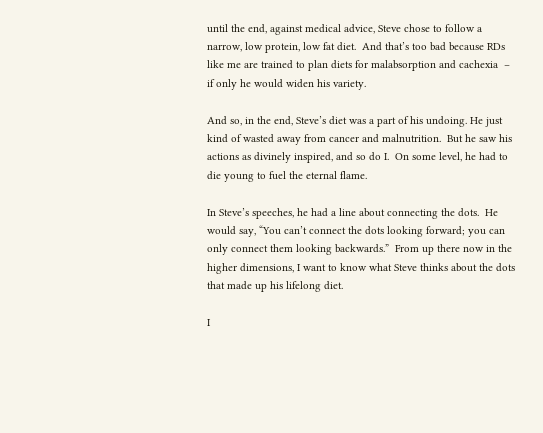until the end, against medical advice, Steve chose to follow a narrow, low protein, low fat diet.  And that’s too bad because RDs like me are trained to plan diets for malabsorption and cachexia  – if only he would widen his variety.

And so, in the end, Steve’s diet was a part of his undoing. He just kind of wasted away from cancer and malnutrition.  But he saw his actions as divinely inspired, and so do I.  On some level, he had to die young to fuel the eternal flame.

In Steve’s speeches, he had a line about connecting the dots.  He would say, “You can’t connect the dots looking forward; you can only connect them looking backwards.”  From up there now in the higher dimensions, I want to know what Steve thinks about the dots that made up his lifelong diet.

I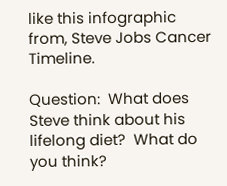like this infographic from, Steve Jobs Cancer Timeline.

Question:  What does Steve think about his lifelong diet?  What do you think?